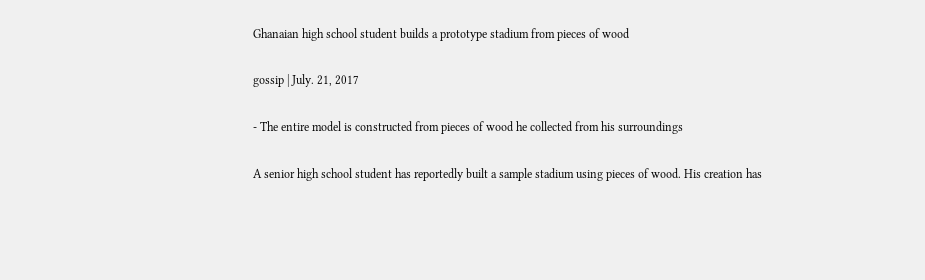Ghanaian high school student builds a prototype stadium from pieces of wood

gossip | July. 21, 2017

- The entire model is constructed from pieces of wood he collected from his surroundings

A senior high school student has reportedly built a sample stadium using pieces of wood. His creation has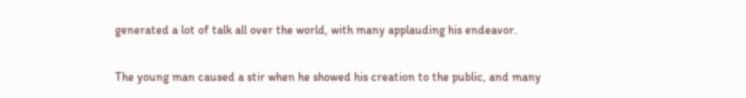generated a lot of talk all over the world, with many applauding his endeavor.

The young man caused a stir when he showed his creation to the public, and many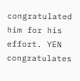congratulated him for his effort. YEN congratulates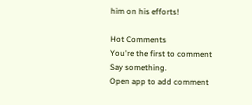him on his efforts!

Hot Comments
You're the first to comment
Say something.
Open app to add comment